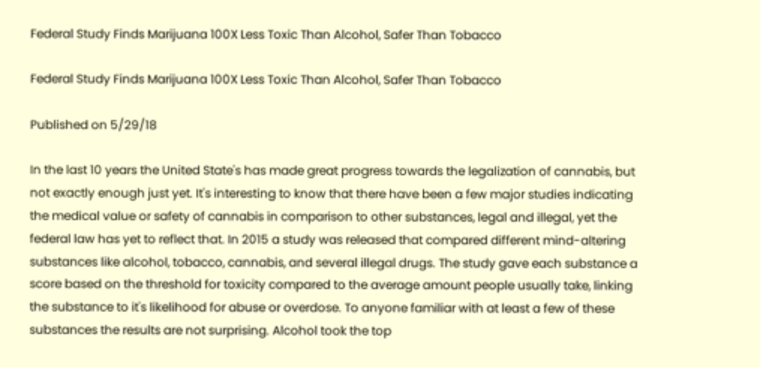Federal Study Finds Marijuana 100X Less Toxic Than Alcohol, Safer Than Tobacco

Federal Study Finds Marijuana 100X Less Toxic Than Alcohol, Safer Than Tobacco

Published on 5/29/18

In the last 10 years the United State's has made great progress towards the legalization of cannabis, but not exactly enough just yet. It's interesting to know that there have been a few major studies indicating the medical value or safety of cannabis in comparison to other substances, legal and illegal, yet the federal law has yet to reflect that. In 2015 a study was released that compared different mind-altering substances like alcohol, tobacco, cannabis, and several illegal drugs. The study gave each substance a score based on the threshold for toxicity compared to the average amount people usually take, linking the substance to it's likelihood for abuse or overdose. To anyone familiar with at least a few of these substances the results are not surprising. Alcohol took the top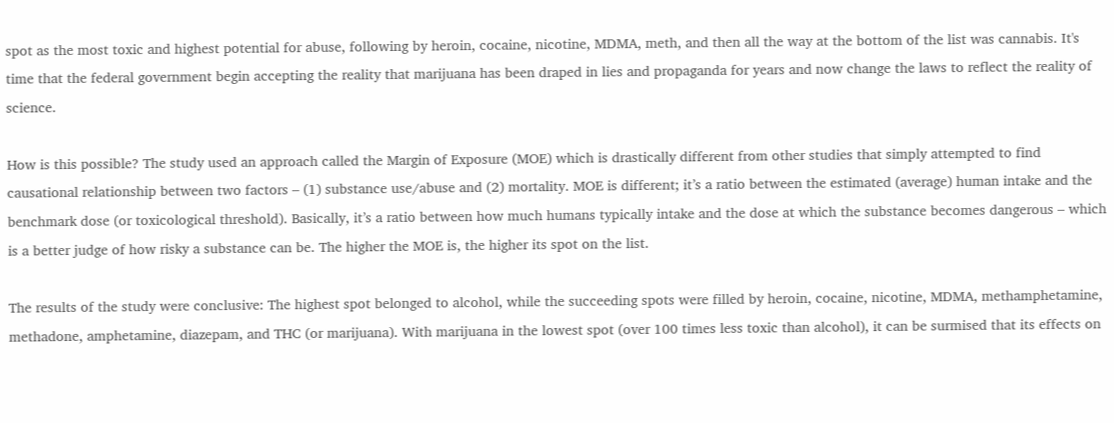spot as the most toxic and highest potential for abuse, following by heroin, cocaine, nicotine, MDMA, meth, and then all the way at the bottom of the list was cannabis. It's time that the federal government begin accepting the reality that marijuana has been draped in lies and propaganda for years and now change the laws to reflect the reality of science.

How is this possible? The study used an approach called the Margin of Exposure (MOE) which is drastically different from other studies that simply attempted to find causational relationship between two factors – (1) substance use/abuse and (2) mortality. MOE is different; it’s a ratio between the estimated (average) human intake and the benchmark dose (or toxicological threshold). Basically, it’s a ratio between how much humans typically intake and the dose at which the substance becomes dangerous – which is a better judge of how risky a substance can be. The higher the MOE is, the higher its spot on the list.

The results of the study were conclusive: The highest spot belonged to alcohol, while the succeeding spots were filled by heroin, cocaine, nicotine, MDMA, methamphetamine, methadone, amphetamine, diazepam, and THC (or marijuana). With marijuana in the lowest spot (over 100 times less toxic than alcohol), it can be surmised that its effects on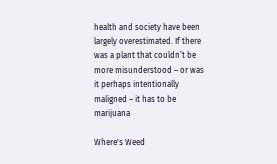health and society have been largely overestimated. If there was a plant that couldn’t be more misunderstood – or was it perhaps intentionally maligned – it has to be marijuana

Where's Weed